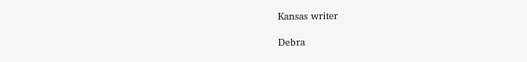Kansas writer

Debra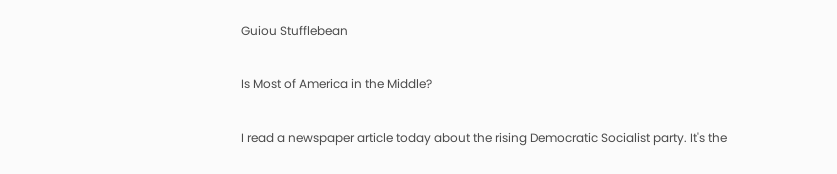Guiou Stufflebean

Is Most of America in the Middle?

I read a newspaper article today about the rising Democratic Socialist party. It's the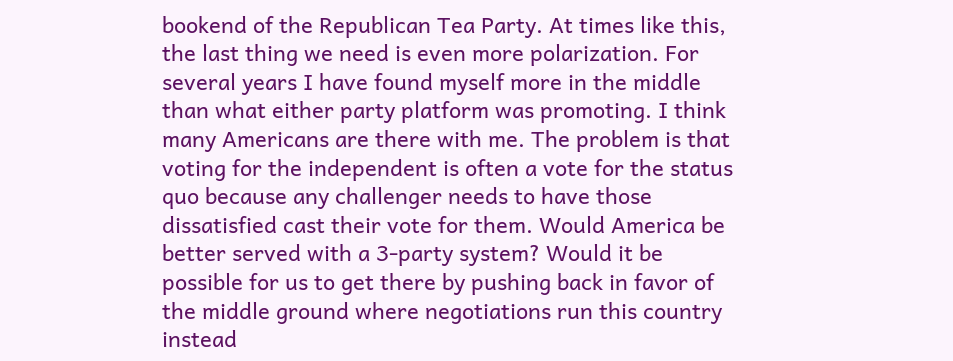bookend of the Republican Tea Party. At times like this, the last thing we need is even more polarization. For several years I have found myself more in the middle than what either party platform was promoting. I think many Americans are there with me. The problem is that voting for the independent is often a vote for the status quo because any challenger needs to have those dissatisfied cast their vote for them. Would America be better served with a 3-party system? Would it be possible for us to get there by pushing back in favor of the middle ground where negotiations run this country instead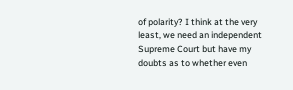of polarity? I think at the very least, we need an independent Supreme Court but have my doubts as to whether even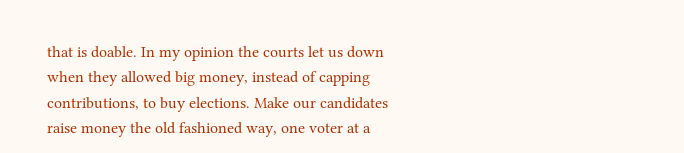that is doable. In my opinion the courts let us down when they allowed big money, instead of capping contributions, to buy elections. Make our candidates raise money the old fashioned way, one voter at a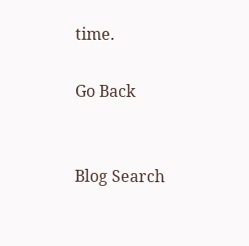time.

Go Back


Blog Search